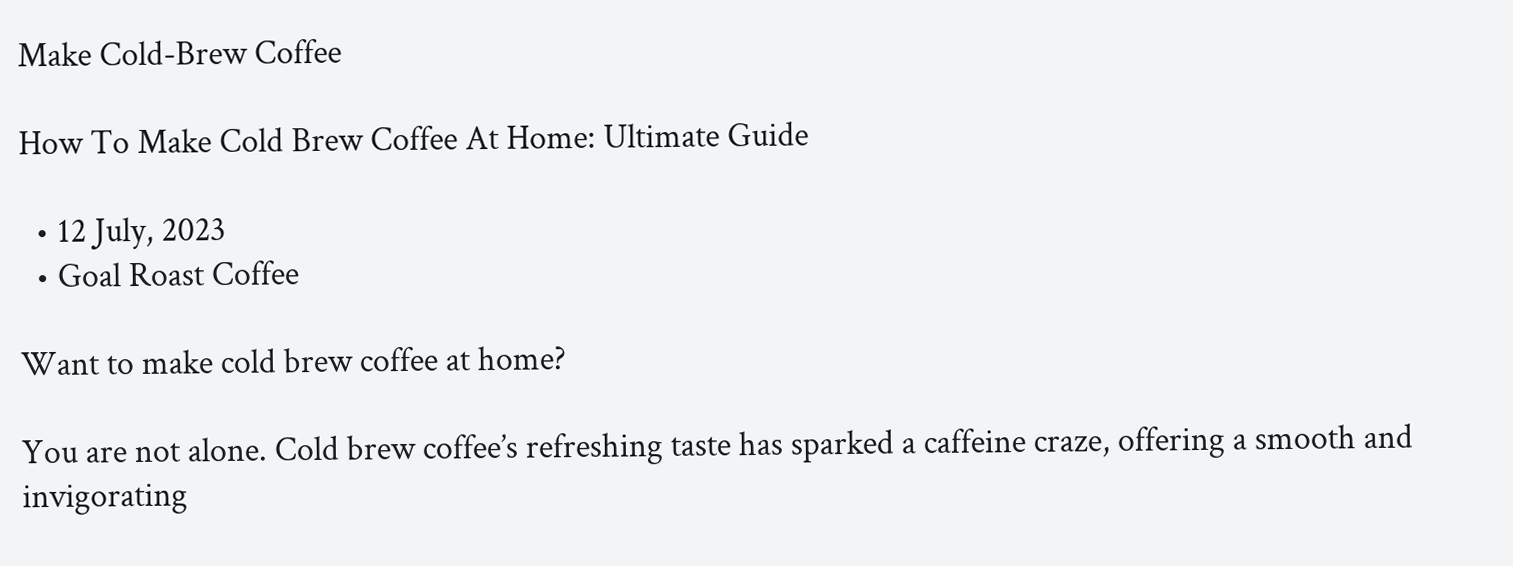Make Cold-Brew Coffee

How To Make Cold Brew Coffee At Home: Ultimate Guide

  • 12 July, 2023
  • Goal Roast Coffee

Want to make cold brew coffee at home?

You are not alone. Cold brew coffee’s refreshing taste has sparked a caffeine craze, offering a smooth and invigorating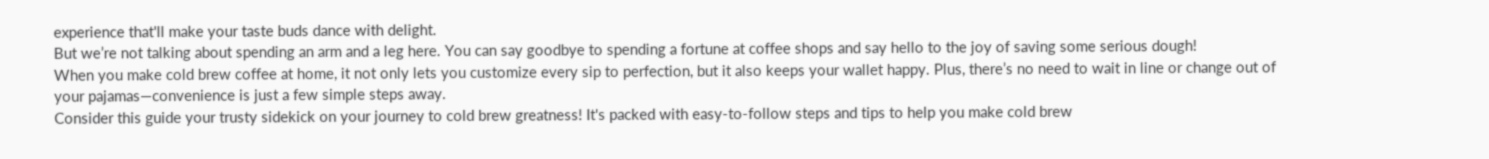experience that'll make your taste buds dance with delight.
But we’re not talking about spending an arm and a leg here. You can say goodbye to spending a fortune at coffee shops and say hello to the joy of saving some serious dough!
When you make cold brew coffee at home, it not only lets you customize every sip to perfection, but it also keeps your wallet happy. Plus, there’s no need to wait in line or change out of your pajamas—convenience is just a few simple steps away.
Consider this guide your trusty sidekick on your journey to cold brew greatness! It's packed with easy-to-follow steps and tips to help you make cold brew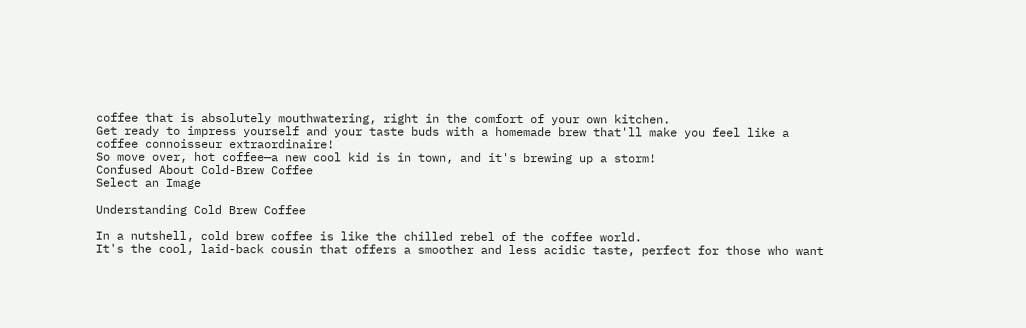coffee that is absolutely mouthwatering, right in the comfort of your own kitchen.
Get ready to impress yourself and your taste buds with a homemade brew that'll make you feel like a coffee connoisseur extraordinaire!
So move over, hot coffee—a new cool kid is in town, and it's brewing up a storm!
Confused About Cold-Brew Coffee
Select an Image

Understanding Cold Brew Coffee

In a nutshell, cold brew coffee is like the chilled rebel of the coffee world.
It's the cool, laid-back cousin that offers a smoother and less acidic taste, perfect for those who want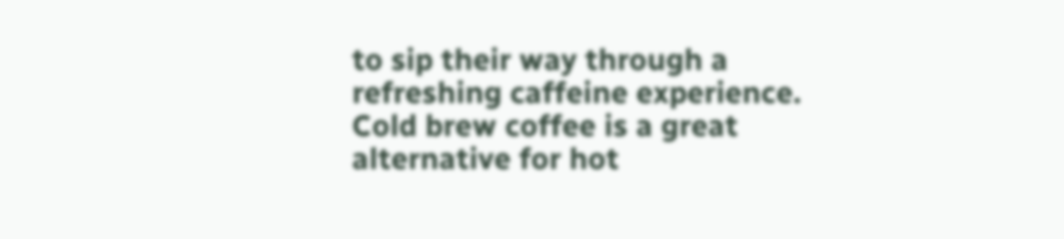to sip their way through a refreshing caffeine experience.
Cold brew coffee is a great alternative for hot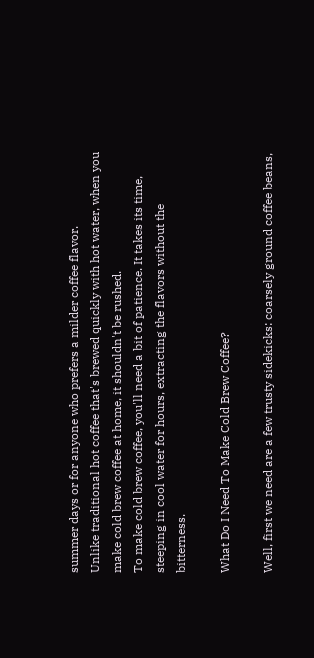summer days or for anyone who prefers a milder coffee flavor.
Unlike traditional hot coffee that's brewed quickly with hot water, when you make cold brew coffee at home, it shouldn't be rushed.
To make cold brew coffee, you'll need a bit of patience. It takes its time, steeping in cool water for hours, extracting the flavors without the bitterness.

What Do I Need To Make Cold Brew Coffee?

Well, first we need are a few trusty sidekicks: coarsely ground coffee beans,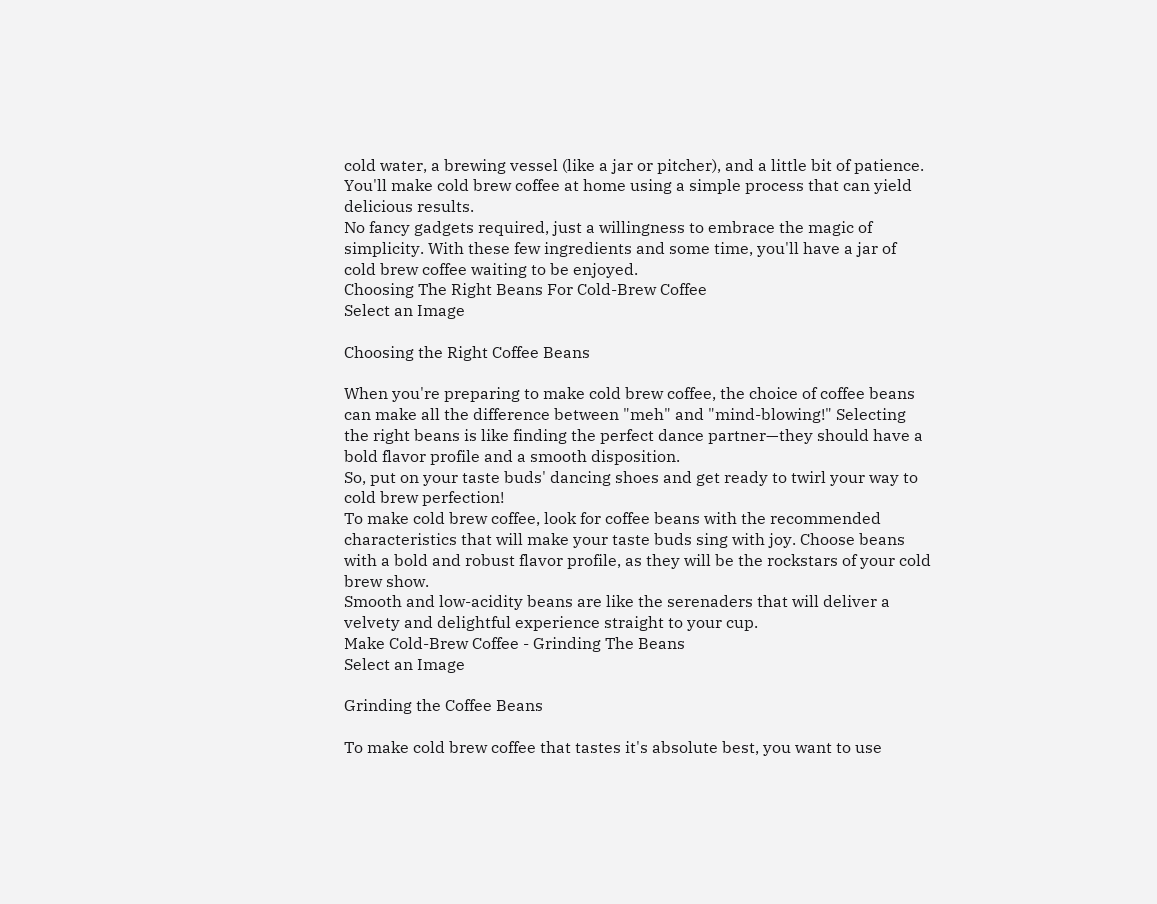cold water, a brewing vessel (like a jar or pitcher), and a little bit of patience. You'll make cold brew coffee at home using a simple process that can yield delicious results.
No fancy gadgets required, just a willingness to embrace the magic of simplicity. With these few ingredients and some time, you'll have a jar of cold brew coffee waiting to be enjoyed.
Choosing The Right Beans For Cold-Brew Coffee
Select an Image

Choosing the Right Coffee Beans

When you're preparing to make cold brew coffee, the choice of coffee beans can make all the difference between "meh" and "mind-blowing!" Selecting the right beans is like finding the perfect dance partner—they should have a bold flavor profile and a smooth disposition.
So, put on your taste buds' dancing shoes and get ready to twirl your way to cold brew perfection!
To make cold brew coffee, look for coffee beans with the recommended characteristics that will make your taste buds sing with joy. Choose beans with a bold and robust flavor profile, as they will be the rockstars of your cold brew show.
Smooth and low-acidity beans are like the serenaders that will deliver a velvety and delightful experience straight to your cup.
Make Cold-Brew Coffee - Grinding The Beans
Select an Image

Grinding the Coffee Beans

To make cold brew coffee that tastes it's absolute best, you want to use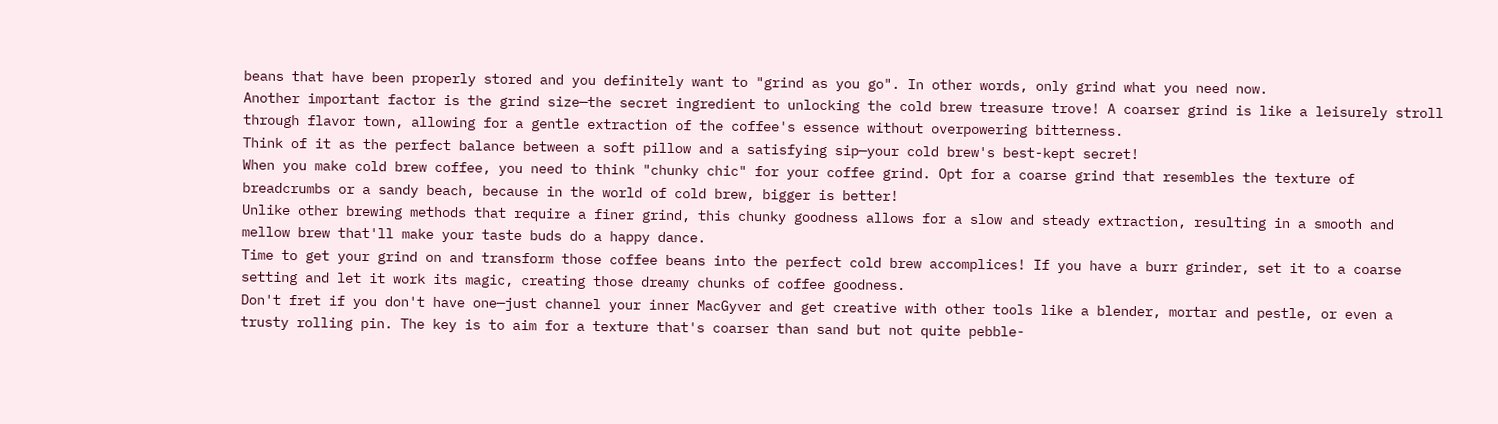beans that have been properly stored and you definitely want to "grind as you go". In other words, only grind what you need now.
Another important factor is the grind size—the secret ingredient to unlocking the cold brew treasure trove! A coarser grind is like a leisurely stroll through flavor town, allowing for a gentle extraction of the coffee's essence without overpowering bitterness.
Think of it as the perfect balance between a soft pillow and a satisfying sip—your cold brew's best-kept secret!
When you make cold brew coffee, you need to think "chunky chic" for your coffee grind. Opt for a coarse grind that resembles the texture of breadcrumbs or a sandy beach, because in the world of cold brew, bigger is better!
Unlike other brewing methods that require a finer grind, this chunky goodness allows for a slow and steady extraction, resulting in a smooth and mellow brew that'll make your taste buds do a happy dance.
Time to get your grind on and transform those coffee beans into the perfect cold brew accomplices! If you have a burr grinder, set it to a coarse setting and let it work its magic, creating those dreamy chunks of coffee goodness.
Don't fret if you don't have one—just channel your inner MacGyver and get creative with other tools like a blender, mortar and pestle, or even a trusty rolling pin. The key is to aim for a texture that's coarser than sand but not quite pebble-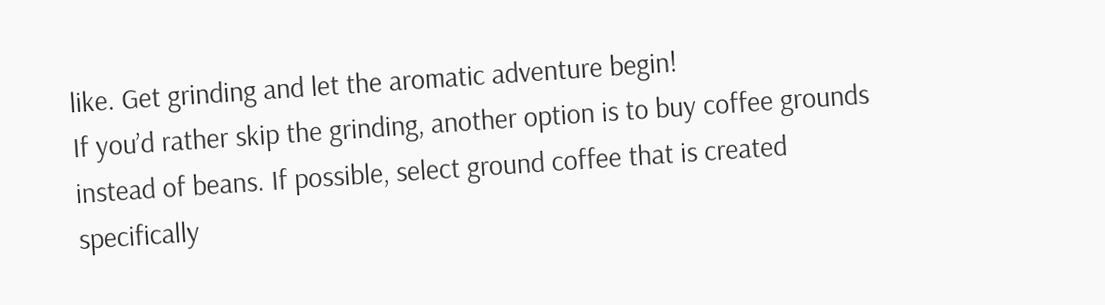like. Get grinding and let the aromatic adventure begin!
If you’d rather skip the grinding, another option is to buy coffee grounds instead of beans. If possible, select ground coffee that is created specifically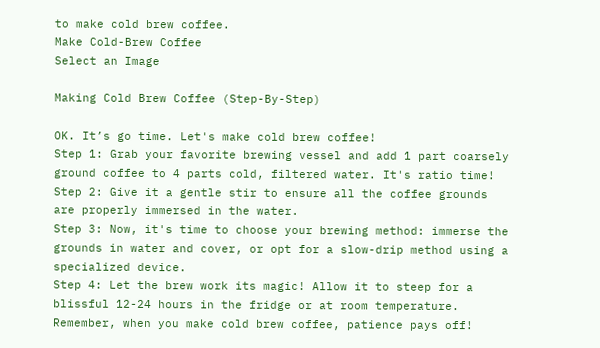to make cold brew coffee.
Make Cold-Brew Coffee
Select an Image

Making Cold Brew Coffee (Step-By-Step)

OK. It’s go time. Let's make cold brew coffee!
Step 1: Grab your favorite brewing vessel and add 1 part coarsely ground coffee to 4 parts cold, filtered water. It's ratio time!
Step 2: Give it a gentle stir to ensure all the coffee grounds are properly immersed in the water.
Step 3: Now, it's time to choose your brewing method: immerse the grounds in water and cover, or opt for a slow-drip method using a specialized device.
Step 4: Let the brew work its magic! Allow it to steep for a blissful 12-24 hours in the fridge or at room temperature. Remember, when you make cold brew coffee, patience pays off!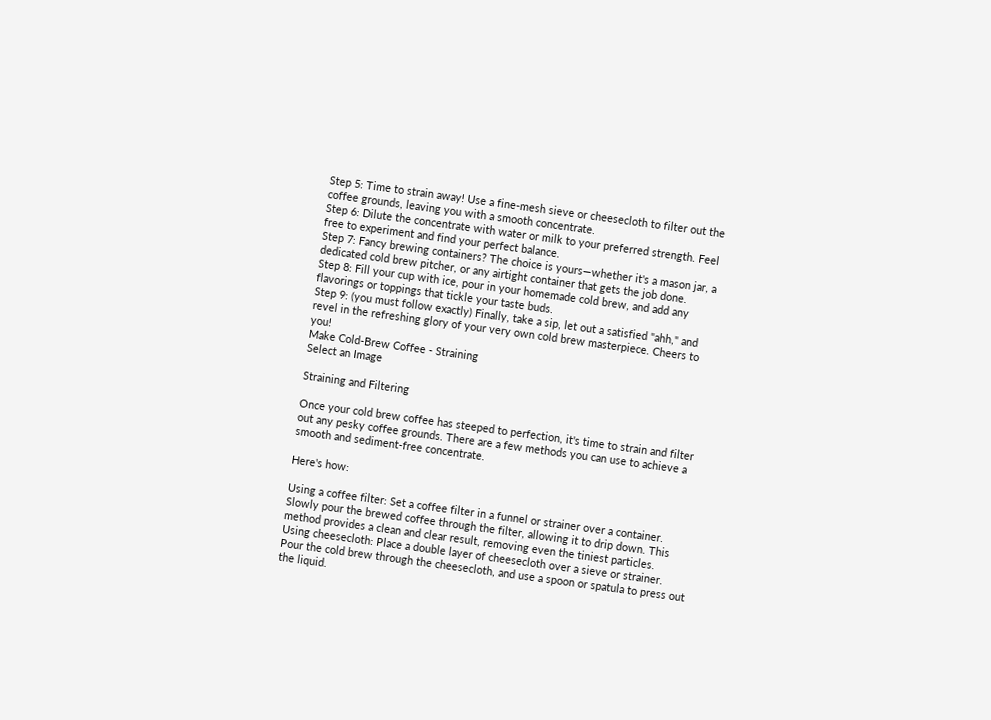Step 5: Time to strain away! Use a fine-mesh sieve or cheesecloth to filter out the coffee grounds, leaving you with a smooth concentrate.
Step 6: Dilute the concentrate with water or milk to your preferred strength. Feel free to experiment and find your perfect balance.
Step 7: Fancy brewing containers? The choice is yours—whether it's a mason jar, a dedicated cold brew pitcher, or any airtight container that gets the job done.
Step 8: Fill your cup with ice, pour in your homemade cold brew, and add any flavorings or toppings that tickle your taste buds.
Step 9: (you must follow exactly) Finally, take a sip, let out a satisfied "ahh," and revel in the refreshing glory of your very own cold brew masterpiece. Cheers to you!
Make Cold-Brew Coffee - Straining
Select an Image

Straining and Filtering

Once your cold brew coffee has steeped to perfection, it's time to strain and filter out any pesky coffee grounds. There are a few methods you can use to achieve a smooth and sediment-free concentrate.

Here's how:

Using a coffee filter: Set a coffee filter in a funnel or strainer over a container. Slowly pour the brewed coffee through the filter, allowing it to drip down. This method provides a clean and clear result, removing even the tiniest particles.
Using cheesecloth: Place a double layer of cheesecloth over a sieve or strainer. Pour the cold brew through the cheesecloth, and use a spoon or spatula to press out the liquid.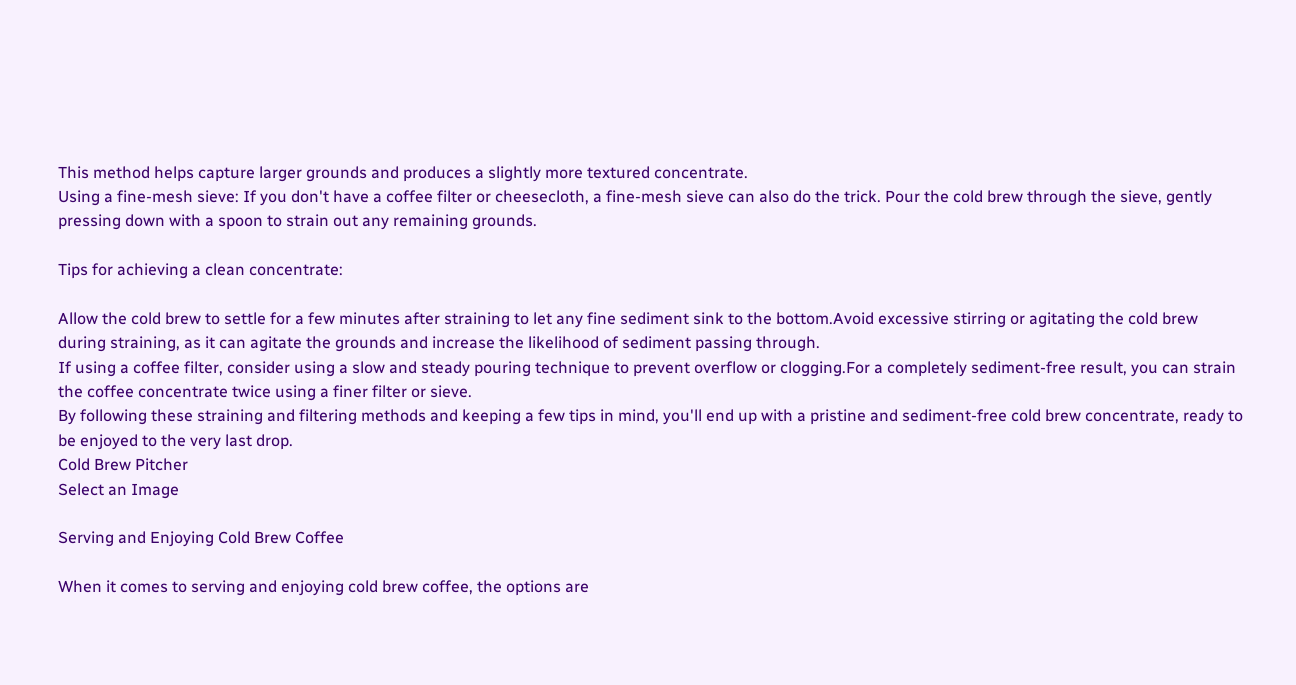This method helps capture larger grounds and produces a slightly more textured concentrate.
Using a fine-mesh sieve: If you don't have a coffee filter or cheesecloth, a fine-mesh sieve can also do the trick. Pour the cold brew through the sieve, gently pressing down with a spoon to strain out any remaining grounds.

Tips for achieving a clean concentrate:

Allow the cold brew to settle for a few minutes after straining to let any fine sediment sink to the bottom.Avoid excessive stirring or agitating the cold brew during straining, as it can agitate the grounds and increase the likelihood of sediment passing through.
If using a coffee filter, consider using a slow and steady pouring technique to prevent overflow or clogging.For a completely sediment-free result, you can strain the coffee concentrate twice using a finer filter or sieve.
By following these straining and filtering methods and keeping a few tips in mind, you'll end up with a pristine and sediment-free cold brew concentrate, ready to be enjoyed to the very last drop.
Cold Brew Pitcher
Select an Image

Serving and Enjoying Cold Brew Coffee

When it comes to serving and enjoying cold brew coffee, the options are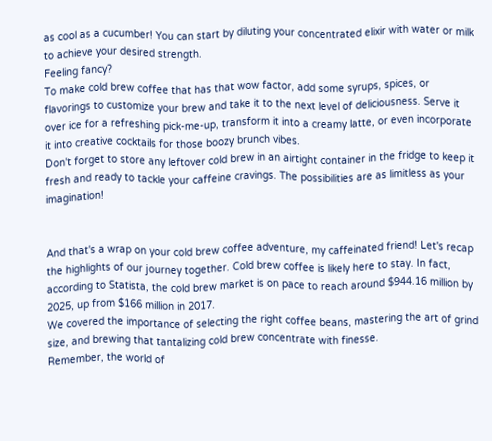as cool as a cucumber! You can start by diluting your concentrated elixir with water or milk to achieve your desired strength.
Feeling fancy?
To make cold brew coffee that has that wow factor, add some syrups, spices, or flavorings to customize your brew and take it to the next level of deliciousness. Serve it over ice for a refreshing pick-me-up, transform it into a creamy latte, or even incorporate it into creative cocktails for those boozy brunch vibes.
Don't forget to store any leftover cold brew in an airtight container in the fridge to keep it fresh and ready to tackle your caffeine cravings. The possibilities are as limitless as your imagination!


And that's a wrap on your cold brew coffee adventure, my caffeinated friend! Let's recap the highlights of our journey together. Cold brew coffee is likely here to stay. In fact, according to Statista, the cold brew market is on pace to reach around $944.16 million by 2025, up from $166 million in 2017.
We covered the importance of selecting the right coffee beans, mastering the art of grind size, and brewing that tantalizing cold brew concentrate with finesse.
Remember, the world of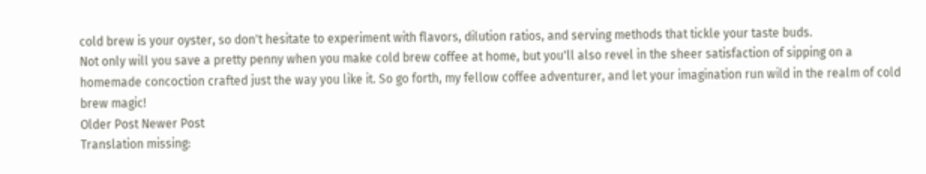cold brew is your oyster, so don't hesitate to experiment with flavors, dilution ratios, and serving methods that tickle your taste buds.
Not only will you save a pretty penny when you make cold brew coffee at home, but you'll also revel in the sheer satisfaction of sipping on a homemade concoction crafted just the way you like it. So go forth, my fellow coffee adventurer, and let your imagination run wild in the realm of cold brew magic!
Older Post Newer Post
Translation missing: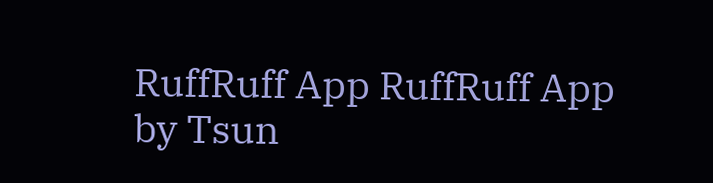RuffRuff App RuffRuff App by Tsun